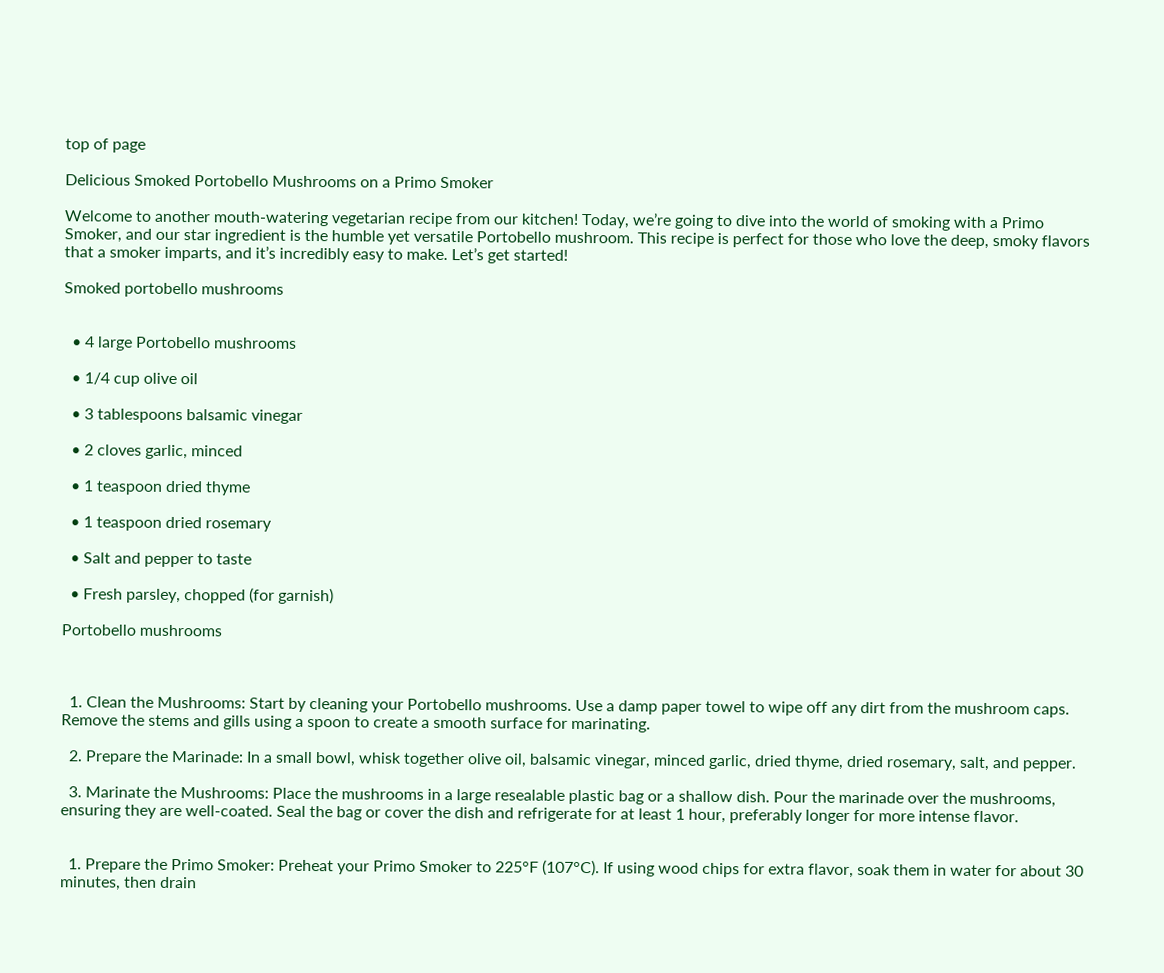top of page

Delicious Smoked Portobello Mushrooms on a Primo Smoker

Welcome to another mouth-watering vegetarian recipe from our kitchen! Today, we’re going to dive into the world of smoking with a Primo Smoker, and our star ingredient is the humble yet versatile Portobello mushroom. This recipe is perfect for those who love the deep, smoky flavors that a smoker imparts, and it’s incredibly easy to make. Let’s get started!

Smoked portobello mushrooms


  • 4 large Portobello mushrooms

  • 1/4 cup olive oil

  • 3 tablespoons balsamic vinegar

  • 2 cloves garlic, minced

  • 1 teaspoon dried thyme

  • 1 teaspoon dried rosemary

  • Salt and pepper to taste

  • Fresh parsley, chopped (for garnish)

Portobello mushrooms



  1. Clean the Mushrooms: Start by cleaning your Portobello mushrooms. Use a damp paper towel to wipe off any dirt from the mushroom caps. Remove the stems and gills using a spoon to create a smooth surface for marinating.

  2. Prepare the Marinade: In a small bowl, whisk together olive oil, balsamic vinegar, minced garlic, dried thyme, dried rosemary, salt, and pepper.

  3. Marinate the Mushrooms: Place the mushrooms in a large resealable plastic bag or a shallow dish. Pour the marinade over the mushrooms, ensuring they are well-coated. Seal the bag or cover the dish and refrigerate for at least 1 hour, preferably longer for more intense flavor.


  1. Prepare the Primo Smoker: Preheat your Primo Smoker to 225°F (107°C). If using wood chips for extra flavor, soak them in water for about 30 minutes, then drain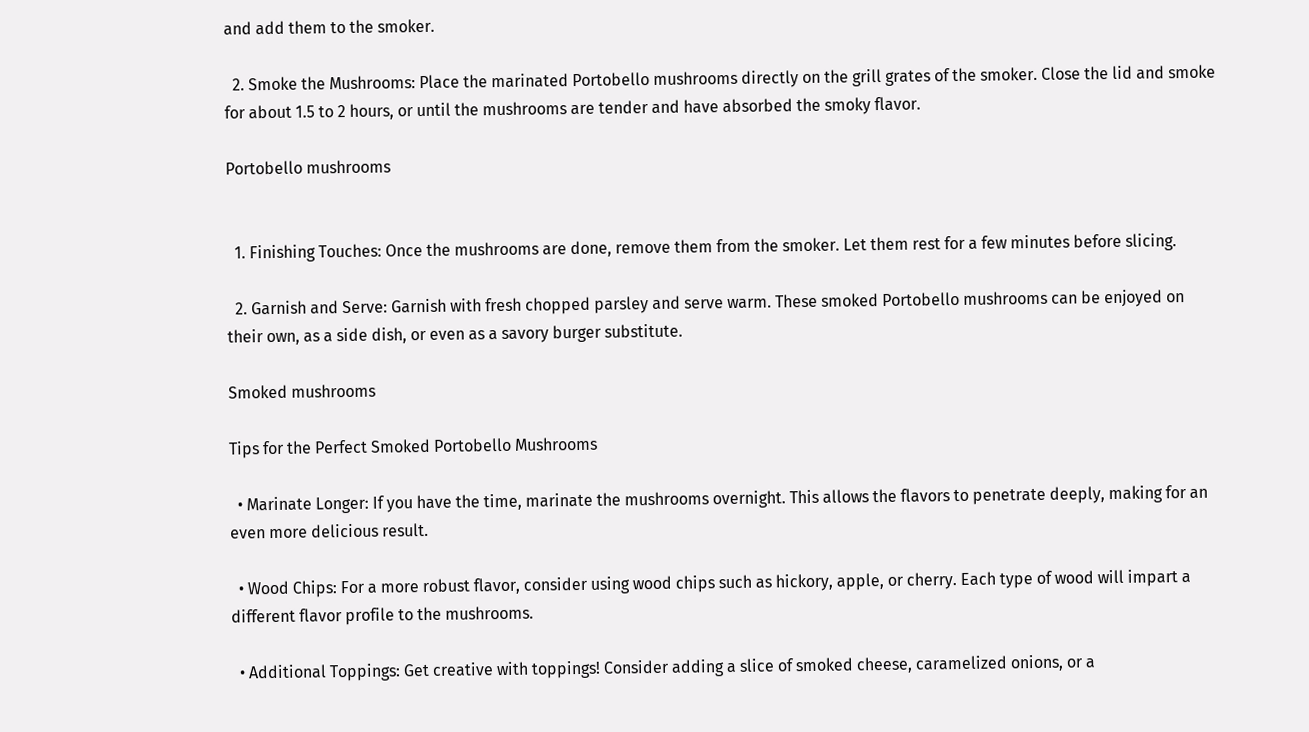and add them to the smoker.

  2. Smoke the Mushrooms: Place the marinated Portobello mushrooms directly on the grill grates of the smoker. Close the lid and smoke for about 1.5 to 2 hours, or until the mushrooms are tender and have absorbed the smoky flavor.

Portobello mushrooms


  1. Finishing Touches: Once the mushrooms are done, remove them from the smoker. Let them rest for a few minutes before slicing.

  2. Garnish and Serve: Garnish with fresh chopped parsley and serve warm. These smoked Portobello mushrooms can be enjoyed on their own, as a side dish, or even as a savory burger substitute.

Smoked mushrooms

Tips for the Perfect Smoked Portobello Mushrooms

  • Marinate Longer: If you have the time, marinate the mushrooms overnight. This allows the flavors to penetrate deeply, making for an even more delicious result.

  • Wood Chips: For a more robust flavor, consider using wood chips such as hickory, apple, or cherry. Each type of wood will impart a different flavor profile to the mushrooms.

  • Additional Toppings: Get creative with toppings! Consider adding a slice of smoked cheese, caramelized onions, or a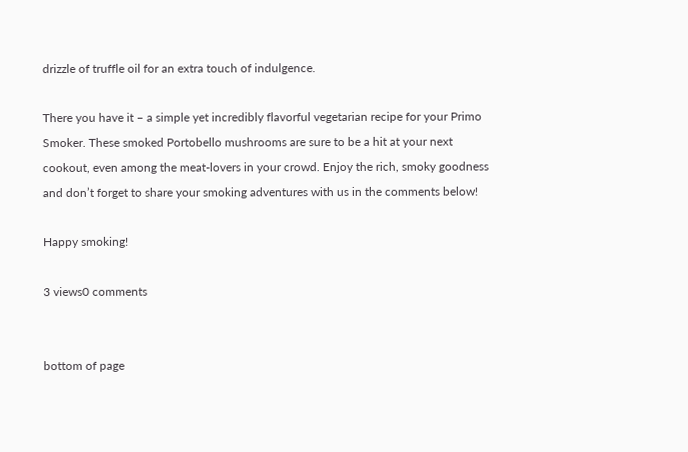drizzle of truffle oil for an extra touch of indulgence.

There you have it – a simple yet incredibly flavorful vegetarian recipe for your Primo Smoker. These smoked Portobello mushrooms are sure to be a hit at your next cookout, even among the meat-lovers in your crowd. Enjoy the rich, smoky goodness and don’t forget to share your smoking adventures with us in the comments below!

Happy smoking!

3 views0 comments


bottom of page